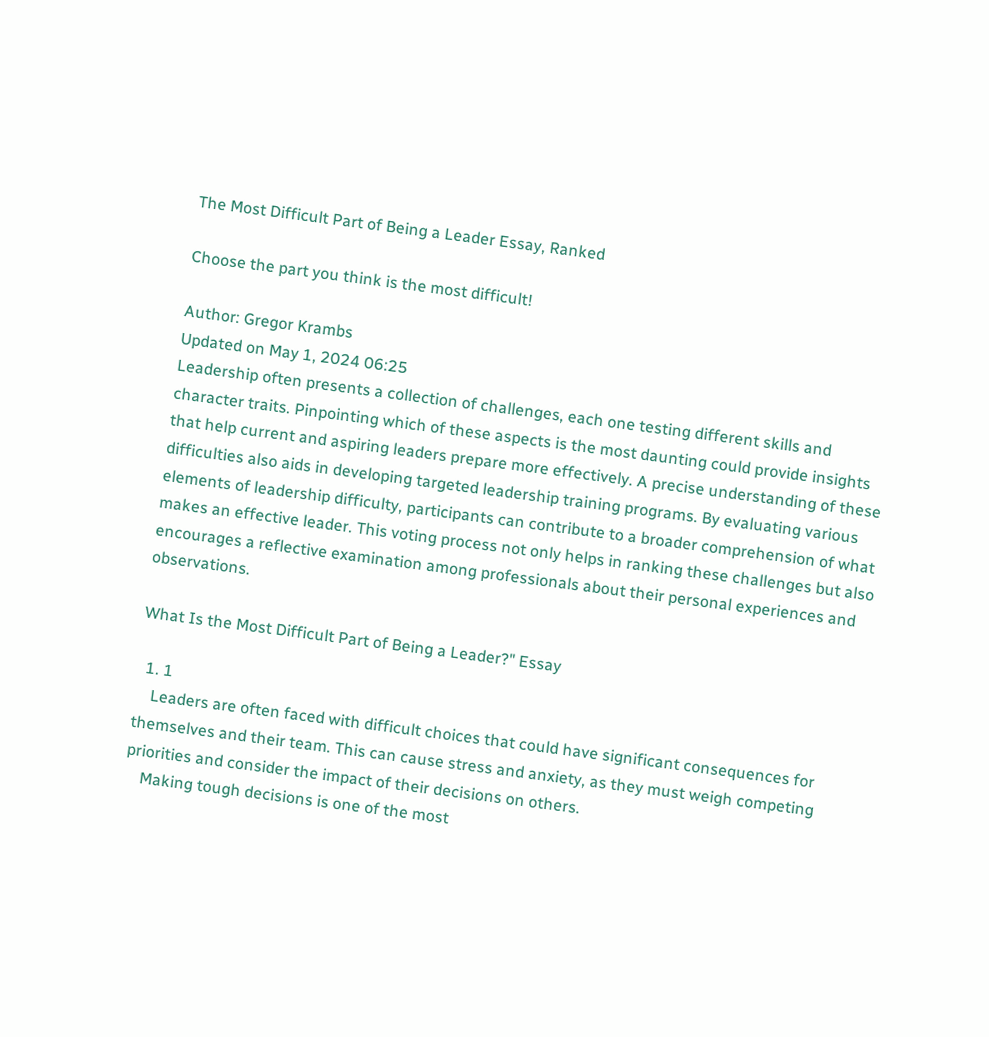The Most Difficult Part of Being a Leader Essay, Ranked

Choose the part you think is the most difficult!

Author: Gregor Krambs
Updated on May 1, 2024 06:25
Leadership often presents a collection of challenges, each one testing different skills and character traits. Pinpointing which of these aspects is the most daunting could provide insights that help current and aspiring leaders prepare more effectively. A precise understanding of these difficulties also aids in developing targeted leadership training programs. By evaluating various elements of leadership difficulty, participants can contribute to a broader comprehension of what makes an effective leader. This voting process not only helps in ranking these challenges but also encourages a reflective examination among professionals about their personal experiences and observations.

What Is the Most Difficult Part of Being a Leader?" Essay

  1. 1
    Leaders are often faced with difficult choices that could have significant consequences for themselves and their team. This can cause stress and anxiety, as they must weigh competing priorities and consider the impact of their decisions on others.
    Making tough decisions is one of the most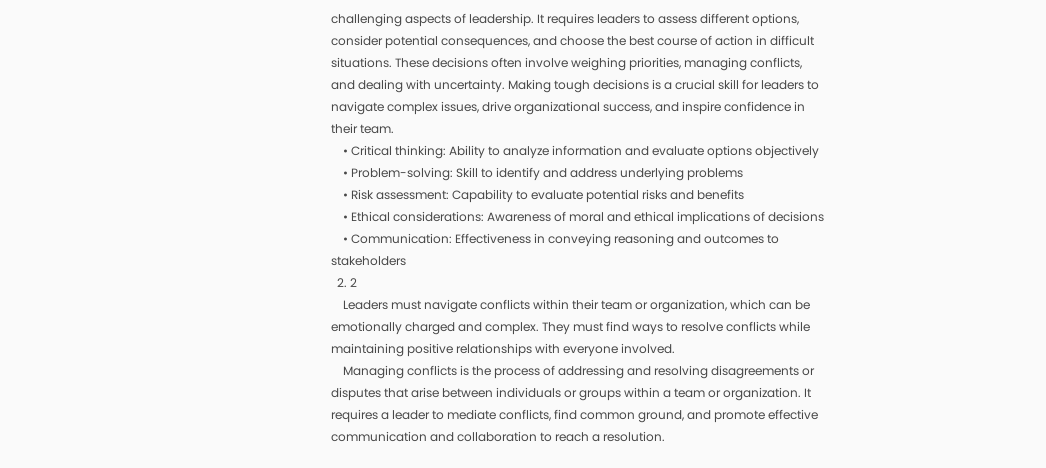challenging aspects of leadership. It requires leaders to assess different options, consider potential consequences, and choose the best course of action in difficult situations. These decisions often involve weighing priorities, managing conflicts, and dealing with uncertainty. Making tough decisions is a crucial skill for leaders to navigate complex issues, drive organizational success, and inspire confidence in their team.
    • Critical thinking: Ability to analyze information and evaluate options objectively
    • Problem-solving: Skill to identify and address underlying problems
    • Risk assessment: Capability to evaluate potential risks and benefits
    • Ethical considerations: Awareness of moral and ethical implications of decisions
    • Communication: Effectiveness in conveying reasoning and outcomes to stakeholders
  2. 2
    Leaders must navigate conflicts within their team or organization, which can be emotionally charged and complex. They must find ways to resolve conflicts while maintaining positive relationships with everyone involved.
    Managing conflicts is the process of addressing and resolving disagreements or disputes that arise between individuals or groups within a team or organization. It requires a leader to mediate conflicts, find common ground, and promote effective communication and collaboration to reach a resolution.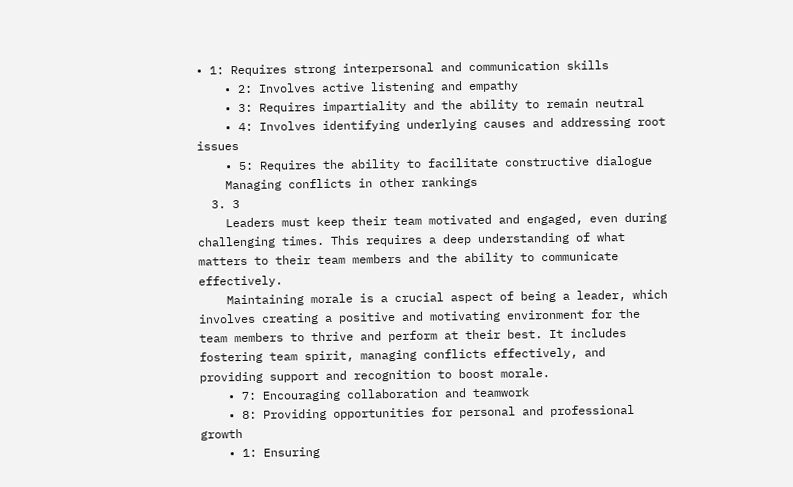• 1: Requires strong interpersonal and communication skills
    • 2: Involves active listening and empathy
    • 3: Requires impartiality and the ability to remain neutral
    • 4: Involves identifying underlying causes and addressing root issues
    • 5: Requires the ability to facilitate constructive dialogue
    Managing conflicts in other rankings
  3. 3
    Leaders must keep their team motivated and engaged, even during challenging times. This requires a deep understanding of what matters to their team members and the ability to communicate effectively.
    Maintaining morale is a crucial aspect of being a leader, which involves creating a positive and motivating environment for the team members to thrive and perform at their best. It includes fostering team spirit, managing conflicts effectively, and providing support and recognition to boost morale.
    • 7: Encouraging collaboration and teamwork
    • 8: Providing opportunities for personal and professional growth
    • 1: Ensuring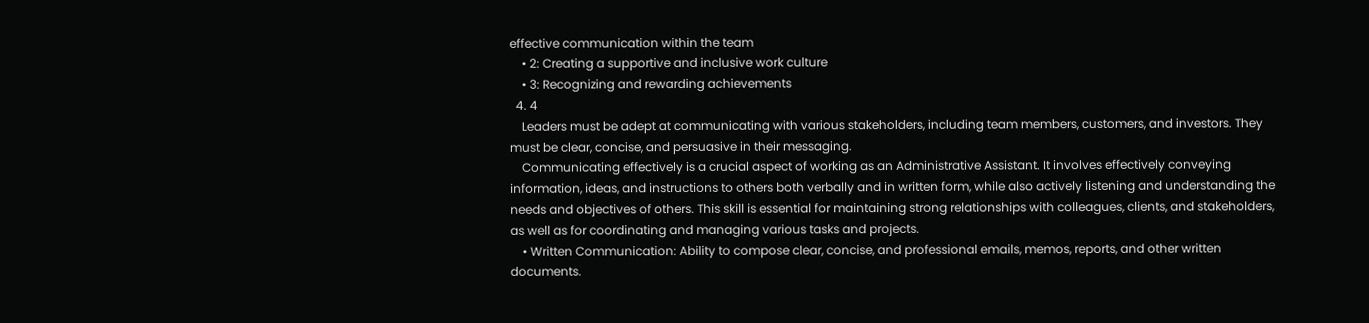effective communication within the team
    • 2: Creating a supportive and inclusive work culture
    • 3: Recognizing and rewarding achievements
  4. 4
    Leaders must be adept at communicating with various stakeholders, including team members, customers, and investors. They must be clear, concise, and persuasive in their messaging.
    Communicating effectively is a crucial aspect of working as an Administrative Assistant. It involves effectively conveying information, ideas, and instructions to others both verbally and in written form, while also actively listening and understanding the needs and objectives of others. This skill is essential for maintaining strong relationships with colleagues, clients, and stakeholders, as well as for coordinating and managing various tasks and projects.
    • Written Communication: Ability to compose clear, concise, and professional emails, memos, reports, and other written documents.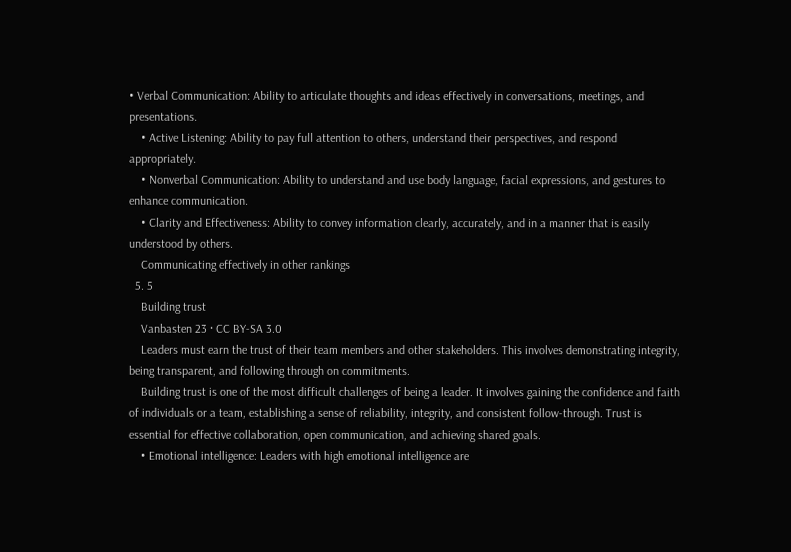• Verbal Communication: Ability to articulate thoughts and ideas effectively in conversations, meetings, and presentations.
    • Active Listening: Ability to pay full attention to others, understand their perspectives, and respond appropriately.
    • Nonverbal Communication: Ability to understand and use body language, facial expressions, and gestures to enhance communication.
    • Clarity and Effectiveness: Ability to convey information clearly, accurately, and in a manner that is easily understood by others.
    Communicating effectively in other rankings
  5. 5
    Building trust
    Vanbasten 23 · CC BY-SA 3.0
    Leaders must earn the trust of their team members and other stakeholders. This involves demonstrating integrity, being transparent, and following through on commitments.
    Building trust is one of the most difficult challenges of being a leader. It involves gaining the confidence and faith of individuals or a team, establishing a sense of reliability, integrity, and consistent follow-through. Trust is essential for effective collaboration, open communication, and achieving shared goals.
    • Emotional intelligence: Leaders with high emotional intelligence are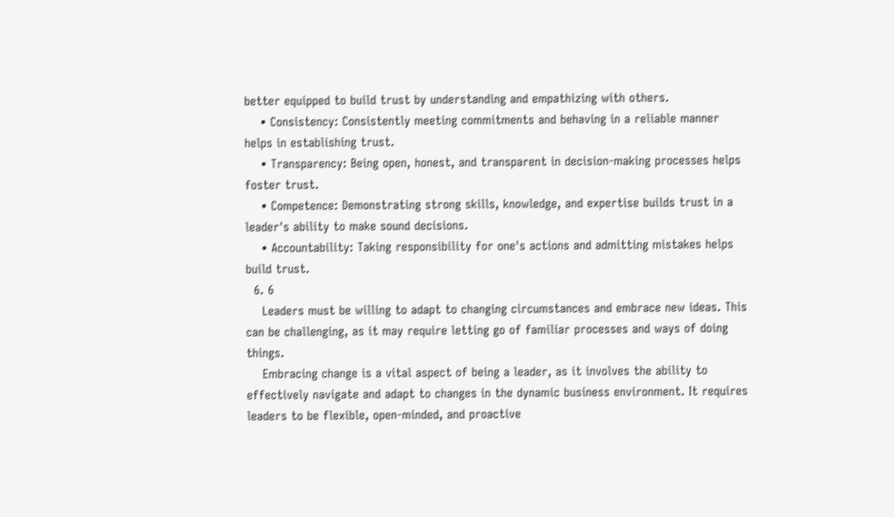better equipped to build trust by understanding and empathizing with others.
    • Consistency: Consistently meeting commitments and behaving in a reliable manner helps in establishing trust.
    • Transparency: Being open, honest, and transparent in decision-making processes helps foster trust.
    • Competence: Demonstrating strong skills, knowledge, and expertise builds trust in a leader's ability to make sound decisions.
    • Accountability: Taking responsibility for one's actions and admitting mistakes helps build trust.
  6. 6
    Leaders must be willing to adapt to changing circumstances and embrace new ideas. This can be challenging, as it may require letting go of familiar processes and ways of doing things.
    Embracing change is a vital aspect of being a leader, as it involves the ability to effectively navigate and adapt to changes in the dynamic business environment. It requires leaders to be flexible, open-minded, and proactive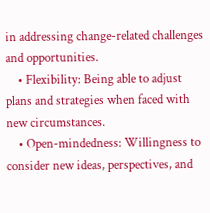in addressing change-related challenges and opportunities.
    • Flexibility: Being able to adjust plans and strategies when faced with new circumstances.
    • Open-mindedness: Willingness to consider new ideas, perspectives, and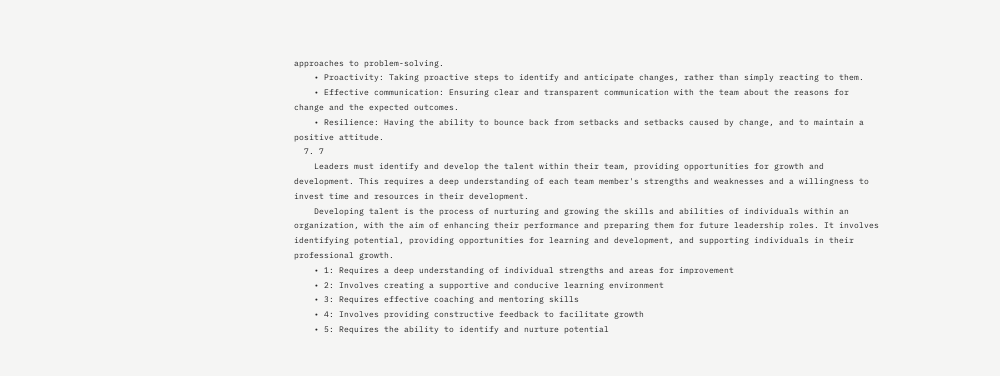approaches to problem-solving.
    • Proactivity: Taking proactive steps to identify and anticipate changes, rather than simply reacting to them.
    • Effective communication: Ensuring clear and transparent communication with the team about the reasons for change and the expected outcomes.
    • Resilience: Having the ability to bounce back from setbacks and setbacks caused by change, and to maintain a positive attitude.
  7. 7
    Leaders must identify and develop the talent within their team, providing opportunities for growth and development. This requires a deep understanding of each team member's strengths and weaknesses and a willingness to invest time and resources in their development.
    Developing talent is the process of nurturing and growing the skills and abilities of individuals within an organization, with the aim of enhancing their performance and preparing them for future leadership roles. It involves identifying potential, providing opportunities for learning and development, and supporting individuals in their professional growth.
    • 1: Requires a deep understanding of individual strengths and areas for improvement
    • 2: Involves creating a supportive and conducive learning environment
    • 3: Requires effective coaching and mentoring skills
    • 4: Involves providing constructive feedback to facilitate growth
    • 5: Requires the ability to identify and nurture potential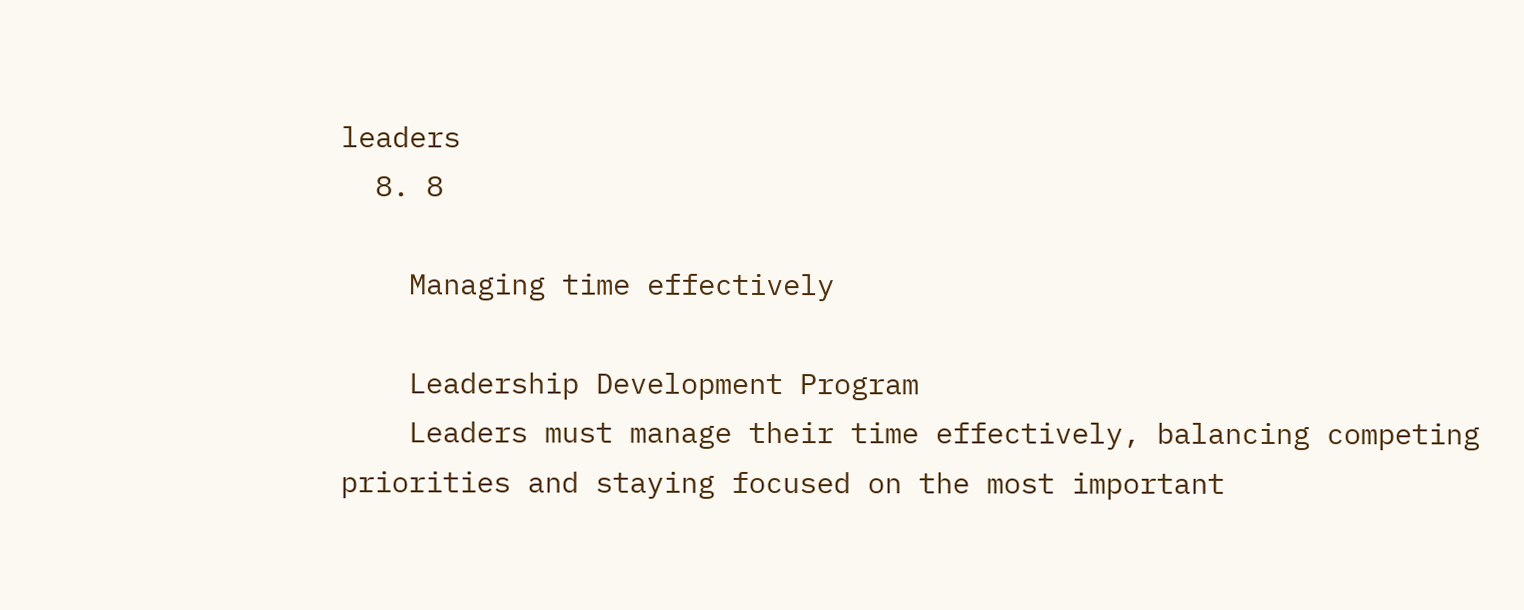leaders
  8. 8

    Managing time effectively

    Leadership Development Program
    Leaders must manage their time effectively, balancing competing priorities and staying focused on the most important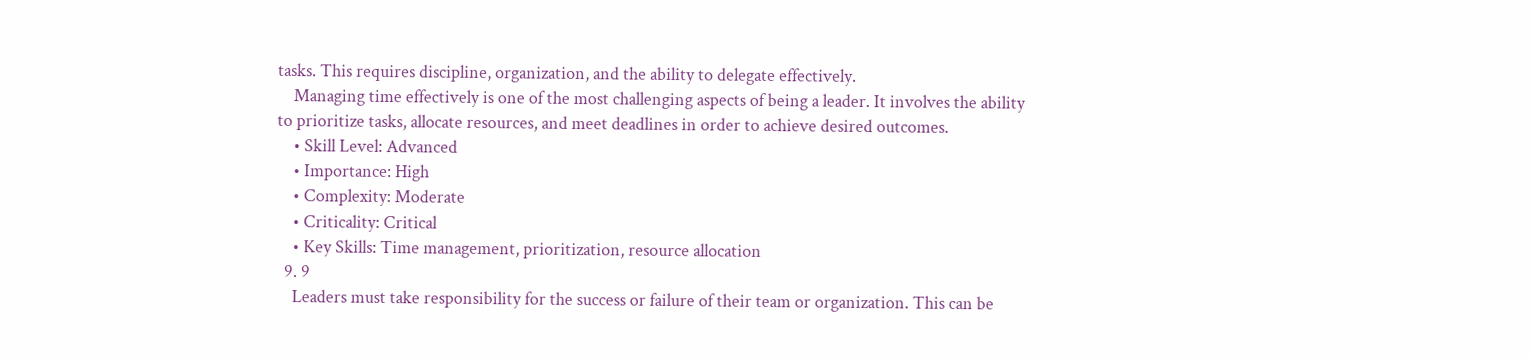tasks. This requires discipline, organization, and the ability to delegate effectively.
    Managing time effectively is one of the most challenging aspects of being a leader. It involves the ability to prioritize tasks, allocate resources, and meet deadlines in order to achieve desired outcomes.
    • Skill Level: Advanced
    • Importance: High
    • Complexity: Moderate
    • Criticality: Critical
    • Key Skills: Time management, prioritization, resource allocation
  9. 9
    Leaders must take responsibility for the success or failure of their team or organization. This can be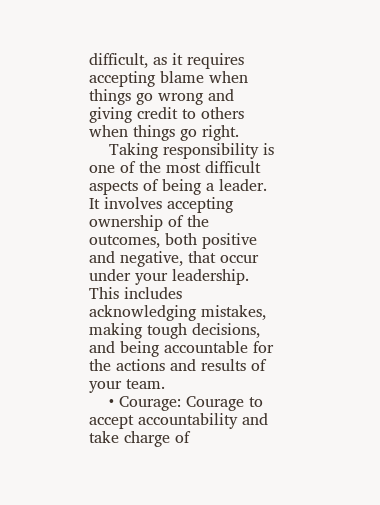difficult, as it requires accepting blame when things go wrong and giving credit to others when things go right.
    Taking responsibility is one of the most difficult aspects of being a leader. It involves accepting ownership of the outcomes, both positive and negative, that occur under your leadership. This includes acknowledging mistakes, making tough decisions, and being accountable for the actions and results of your team.
    • Courage: Courage to accept accountability and take charge of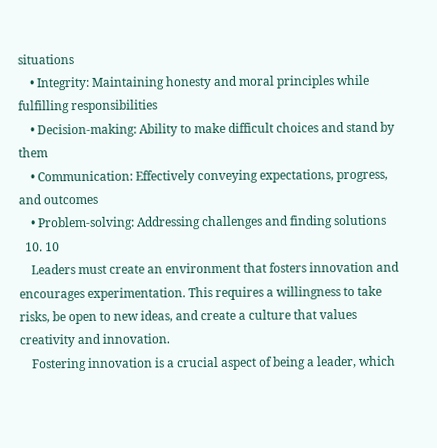situations
    • Integrity: Maintaining honesty and moral principles while fulfilling responsibilities
    • Decision-making: Ability to make difficult choices and stand by them
    • Communication: Effectively conveying expectations, progress, and outcomes
    • Problem-solving: Addressing challenges and finding solutions
  10. 10
    Leaders must create an environment that fosters innovation and encourages experimentation. This requires a willingness to take risks, be open to new ideas, and create a culture that values creativity and innovation.
    Fostering innovation is a crucial aspect of being a leader, which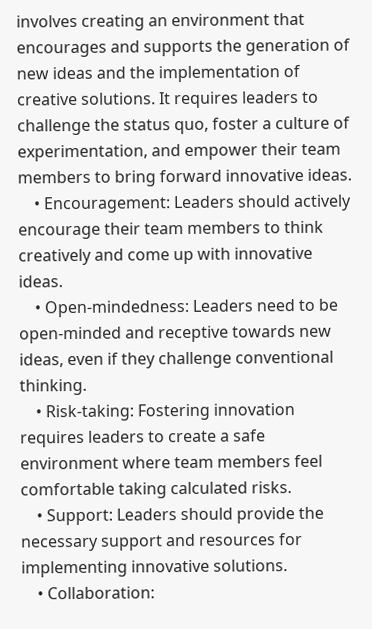involves creating an environment that encourages and supports the generation of new ideas and the implementation of creative solutions. It requires leaders to challenge the status quo, foster a culture of experimentation, and empower their team members to bring forward innovative ideas.
    • Encouragement: Leaders should actively encourage their team members to think creatively and come up with innovative ideas.
    • Open-mindedness: Leaders need to be open-minded and receptive towards new ideas, even if they challenge conventional thinking.
    • Risk-taking: Fostering innovation requires leaders to create a safe environment where team members feel comfortable taking calculated risks.
    • Support: Leaders should provide the necessary support and resources for implementing innovative solutions.
    • Collaboration: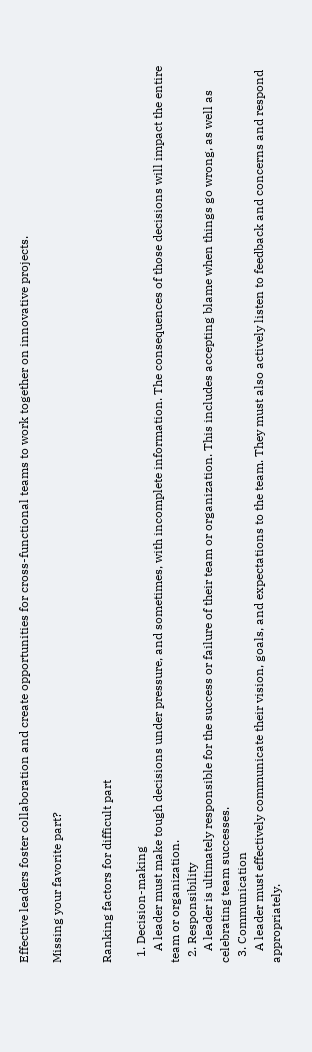Effective leaders foster collaboration and create opportunities for cross-functional teams to work together on innovative projects.

Missing your favorite part?


Ranking factors for difficult part

  1. Decision-making
    A leader must make tough decisions under pressure, and sometimes, with incomplete information. The consequences of those decisions will impact the entire team or organization.
  2. Responsibility
    A leader is ultimately responsible for the success or failure of their team or organization. This includes accepting blame when things go wrong, as well as celebrating team successes.
  3. Communication
    A leader must effectively communicate their vision, goals, and expectations to the team. They must also actively listen to feedback and concerns and respond appropriately.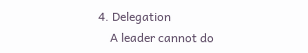4. Delegation
    A leader cannot do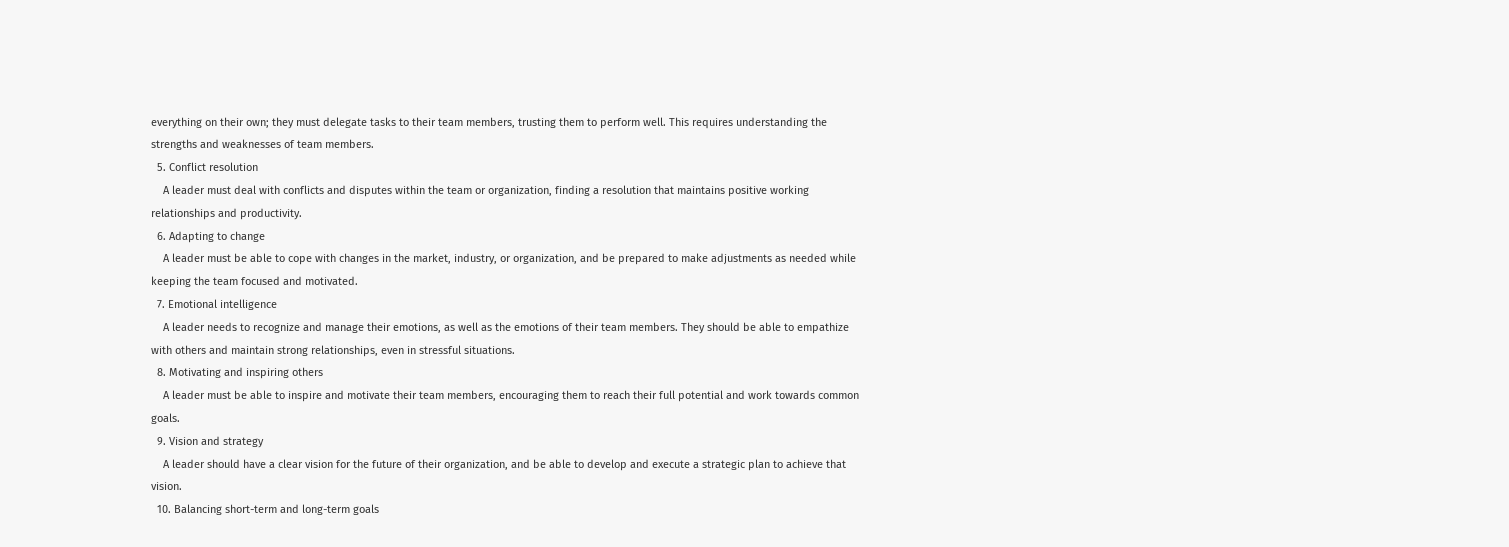everything on their own; they must delegate tasks to their team members, trusting them to perform well. This requires understanding the strengths and weaknesses of team members.
  5. Conflict resolution
    A leader must deal with conflicts and disputes within the team or organization, finding a resolution that maintains positive working relationships and productivity.
  6. Adapting to change
    A leader must be able to cope with changes in the market, industry, or organization, and be prepared to make adjustments as needed while keeping the team focused and motivated.
  7. Emotional intelligence
    A leader needs to recognize and manage their emotions, as well as the emotions of their team members. They should be able to empathize with others and maintain strong relationships, even in stressful situations.
  8. Motivating and inspiring others
    A leader must be able to inspire and motivate their team members, encouraging them to reach their full potential and work towards common goals.
  9. Vision and strategy
    A leader should have a clear vision for the future of their organization, and be able to develop and execute a strategic plan to achieve that vision.
  10. Balancing short-term and long-term goals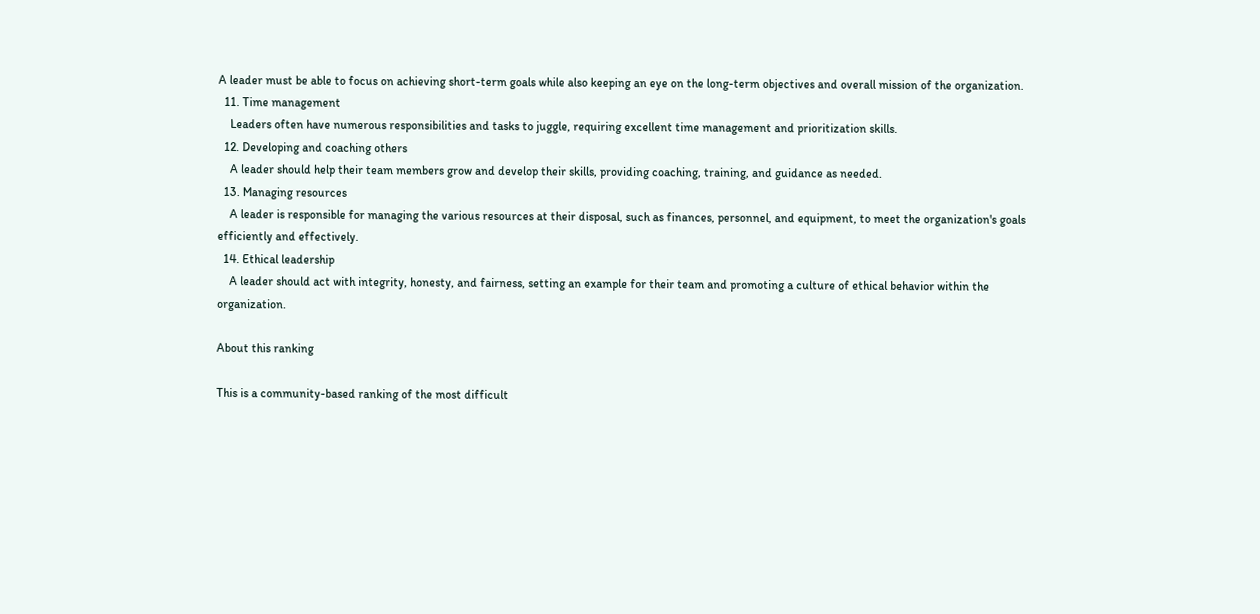A leader must be able to focus on achieving short-term goals while also keeping an eye on the long-term objectives and overall mission of the organization.
  11. Time management
    Leaders often have numerous responsibilities and tasks to juggle, requiring excellent time management and prioritization skills.
  12. Developing and coaching others
    A leader should help their team members grow and develop their skills, providing coaching, training, and guidance as needed.
  13. Managing resources
    A leader is responsible for managing the various resources at their disposal, such as finances, personnel, and equipment, to meet the organization's goals efficiently and effectively.
  14. Ethical leadership
    A leader should act with integrity, honesty, and fairness, setting an example for their team and promoting a culture of ethical behavior within the organization.

About this ranking

This is a community-based ranking of the most difficult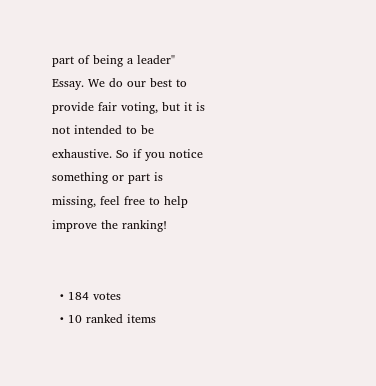part of being a leader" Essay. We do our best to provide fair voting, but it is not intended to be exhaustive. So if you notice something or part is missing, feel free to help improve the ranking!


  • 184 votes
  • 10 ranked items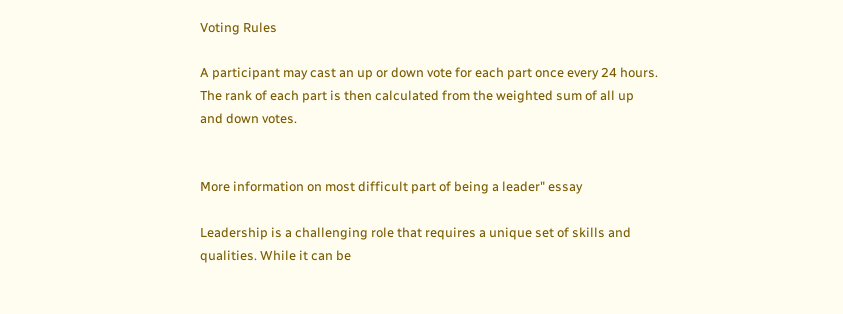Voting Rules

A participant may cast an up or down vote for each part once every 24 hours. The rank of each part is then calculated from the weighted sum of all up and down votes.


More information on most difficult part of being a leader" essay

Leadership is a challenging role that requires a unique set of skills and qualities. While it can be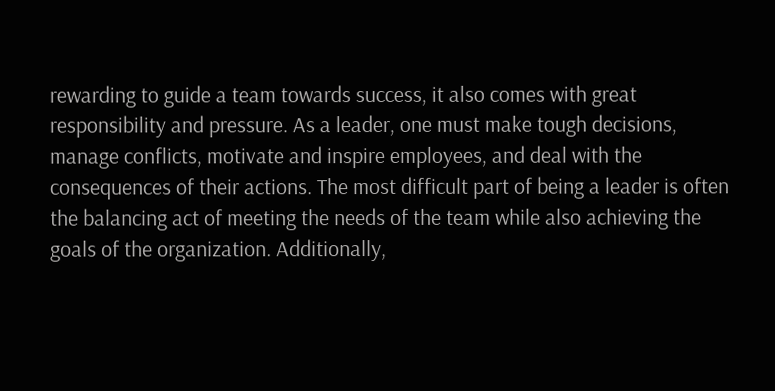rewarding to guide a team towards success, it also comes with great responsibility and pressure. As a leader, one must make tough decisions, manage conflicts, motivate and inspire employees, and deal with the consequences of their actions. The most difficult part of being a leader is often the balancing act of meeting the needs of the team while also achieving the goals of the organization. Additionally,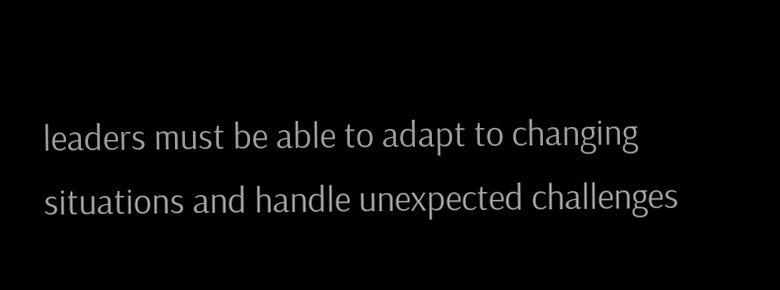leaders must be able to adapt to changing situations and handle unexpected challenges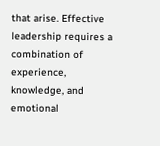that arise. Effective leadership requires a combination of experience, knowledge, and emotional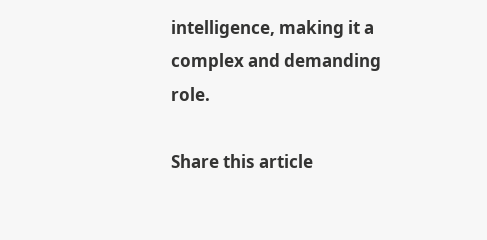intelligence, making it a complex and demanding role.

Share this article